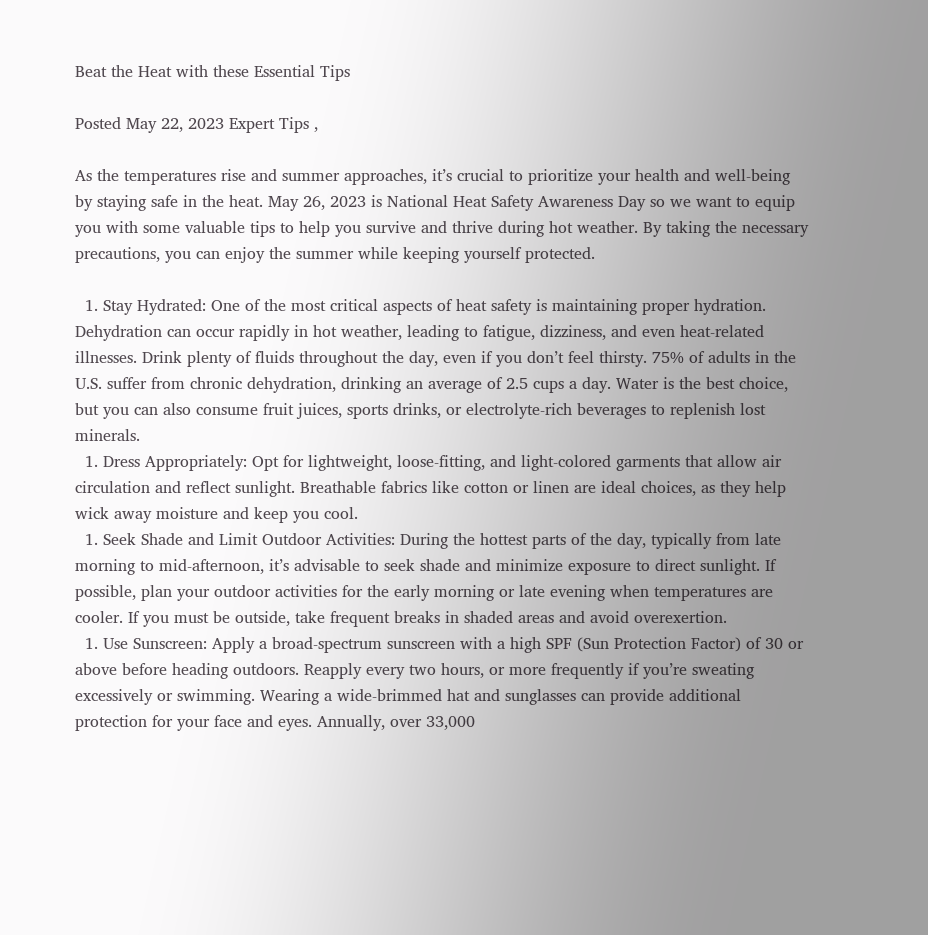Beat the Heat with these Essential Tips

Posted May 22, 2023 Expert Tips ,

As the temperatures rise and summer approaches, it’s crucial to prioritize your health and well-being by staying safe in the heat. May 26, 2023 is National Heat Safety Awareness Day so we want to equip you with some valuable tips to help you survive and thrive during hot weather. By taking the necessary precautions, you can enjoy the summer while keeping yourself protected.

  1. Stay Hydrated: One of the most critical aspects of heat safety is maintaining proper hydration. Dehydration can occur rapidly in hot weather, leading to fatigue, dizziness, and even heat-related illnesses. Drink plenty of fluids throughout the day, even if you don’t feel thirsty. 75% of adults in the U.S. suffer from chronic dehydration, drinking an average of 2.5 cups a day. Water is the best choice, but you can also consume fruit juices, sports drinks, or electrolyte-rich beverages to replenish lost minerals.
  1. Dress Appropriately: Opt for lightweight, loose-fitting, and light-colored garments that allow air circulation and reflect sunlight. Breathable fabrics like cotton or linen are ideal choices, as they help wick away moisture and keep you cool.
  1. Seek Shade and Limit Outdoor Activities: During the hottest parts of the day, typically from late morning to mid-afternoon, it’s advisable to seek shade and minimize exposure to direct sunlight. If possible, plan your outdoor activities for the early morning or late evening when temperatures are cooler. If you must be outside, take frequent breaks in shaded areas and avoid overexertion.
  1. Use Sunscreen: Apply a broad-spectrum sunscreen with a high SPF (Sun Protection Factor) of 30 or above before heading outdoors. Reapply every two hours, or more frequently if you’re sweating excessively or swimming. Wearing a wide-brimmed hat and sunglasses can provide additional protection for your face and eyes. Annually, over 33,000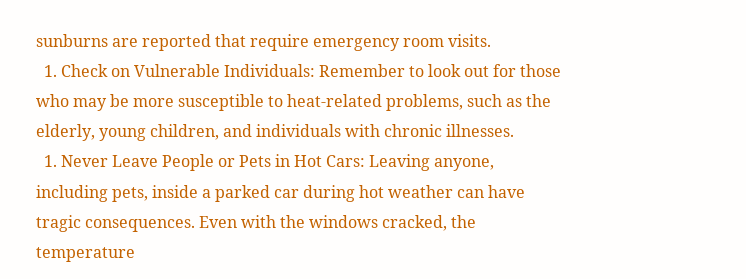sunburns are reported that require emergency room visits.
  1. Check on Vulnerable Individuals: Remember to look out for those who may be more susceptible to heat-related problems, such as the elderly, young children, and individuals with chronic illnesses.
  1. Never Leave People or Pets in Hot Cars: Leaving anyone, including pets, inside a parked car during hot weather can have tragic consequences. Even with the windows cracked, the temperature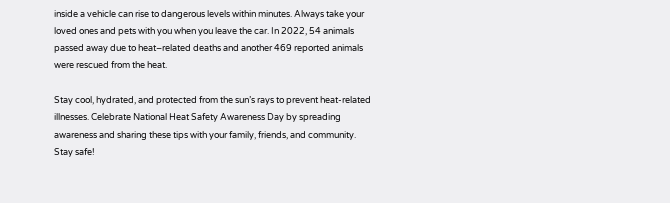inside a vehicle can rise to dangerous levels within minutes. Always take your loved ones and pets with you when you leave the car. In 2022, 54 animals passed away due to heat–related deaths and another 469 reported animals were rescued from the heat.

Stay cool, hydrated, and protected from the sun’s rays to prevent heat-related illnesses. Celebrate National Heat Safety Awareness Day by spreading awareness and sharing these tips with your family, friends, and community. Stay safe!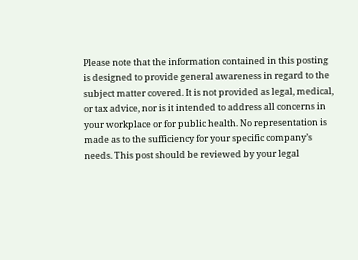Please note that the information contained in this posting is designed to provide general awareness in regard to the subject matter covered. It is not provided as legal, medical, or tax advice, nor is it intended to address all concerns in your workplace or for public health. No representation is made as to the sufficiency for your specific company’s needs. This post should be reviewed by your legal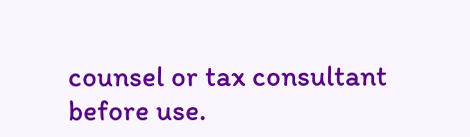counsel or tax consultant before use.